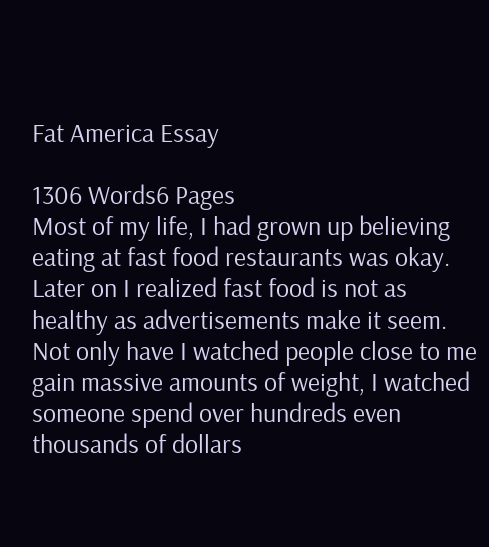Fat America Essay

1306 Words6 Pages
Most of my life, I had grown up believing eating at fast food restaurants was okay. Later on I realized fast food is not as healthy as advertisements make it seem. Not only have I watched people close to me gain massive amounts of weight, I watched someone spend over hundreds even thousands of dollars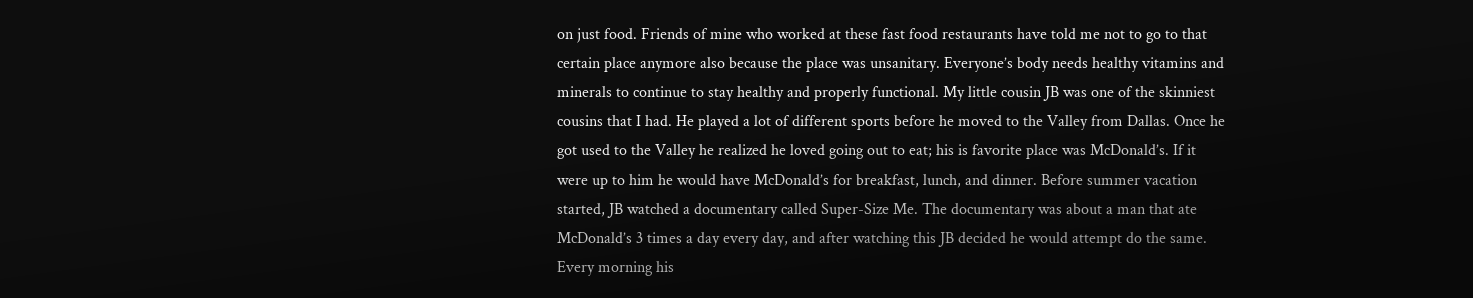on just food. Friends of mine who worked at these fast food restaurants have told me not to go to that certain place anymore also because the place was unsanitary. Everyone’s body needs healthy vitamins and minerals to continue to stay healthy and properly functional. My little cousin JB was one of the skinniest cousins that I had. He played a lot of different sports before he moved to the Valley from Dallas. Once he got used to the Valley he realized he loved going out to eat; his is favorite place was McDonald’s. If it were up to him he would have McDonald’s for breakfast, lunch, and dinner. Before summer vacation started, JB watched a documentary called Super-Size Me. The documentary was about a man that ate McDonald’s 3 times a day every day, and after watching this JB decided he would attempt do the same. Every morning his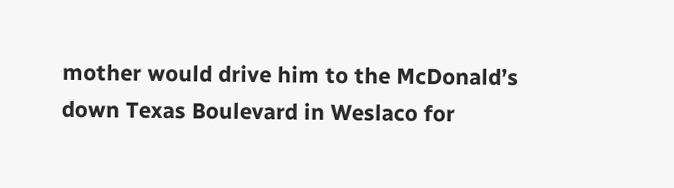mother would drive him to the McDonald’s down Texas Boulevard in Weslaco for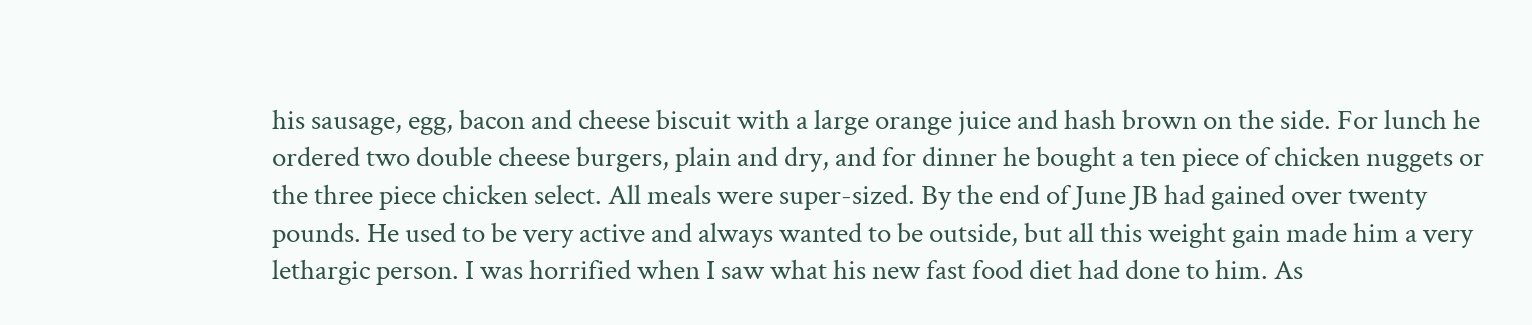his sausage, egg, bacon and cheese biscuit with a large orange juice and hash brown on the side. For lunch he ordered two double cheese burgers, plain and dry, and for dinner he bought a ten piece of chicken nuggets or the three piece chicken select. All meals were super-sized. By the end of June JB had gained over twenty pounds. He used to be very active and always wanted to be outside, but all this weight gain made him a very lethargic person. I was horrified when I saw what his new fast food diet had done to him. As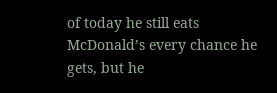of today he still eats McDonald’s every chance he gets, but he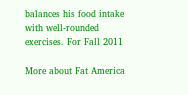balances his food intake with well-rounded exercises. For Fall 2011

More about Fat America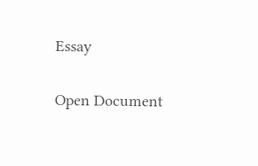Essay

Open Document